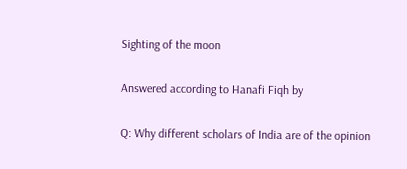Sighting of the moon

Answered according to Hanafi Fiqh by

Q: Why different scholars of India are of the opinion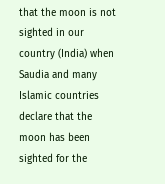that the moon is not sighted in our country (India) when Saudia and many Islamic countries declare that the moon has been sighted for the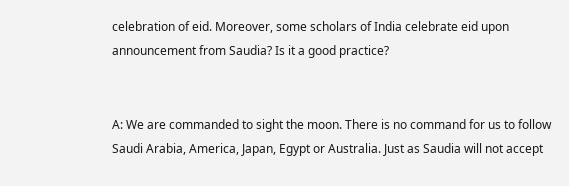celebration of eid. Moreover, some scholars of India celebrate eid upon announcement from Saudia? Is it a good practice?


A: We are commanded to sight the moon. There is no command for us to follow Saudi Arabia, America, Japan, Egypt or Australia. Just as Saudia will not accept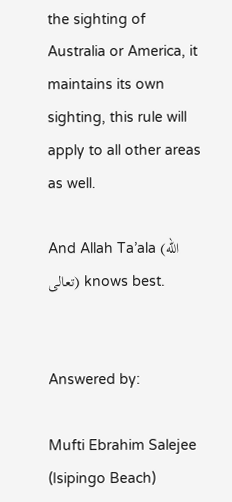the sighting of Australia or America, it maintains its own sighting, this rule will apply to all other areas as well.

And Allah Ta’ala (الله تعالى) knows best.


Answered by:

Mufti Ebrahim Salejee (Isipingo Beach)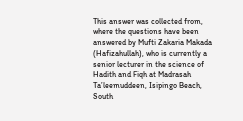This answer was collected from, where the questions have been answered by Mufti Zakaria Makada (Hafizahullah), who is currently a senior lecturer in the science of Hadith and Fiqh at Madrasah Ta’leemuddeen, Isipingo Beach, South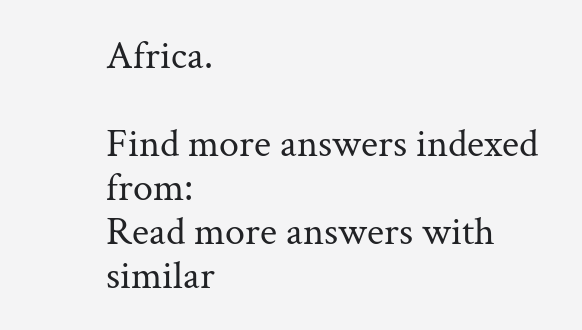Africa.

Find more answers indexed from:
Read more answers with similar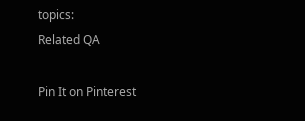topics:
Related QA

Pin It on Pinterest